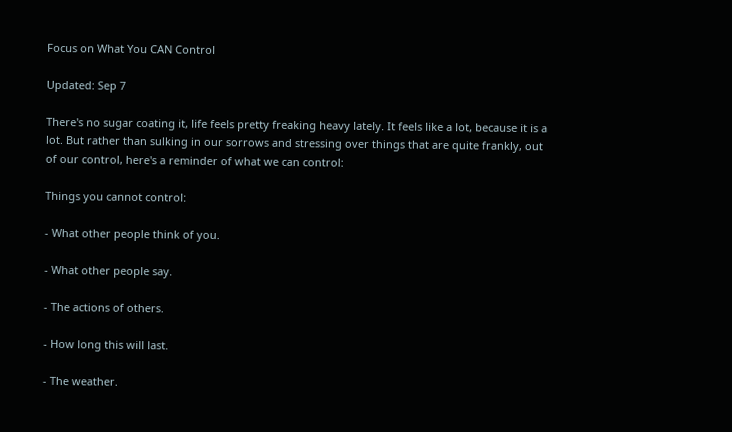Focus on What You CAN Control

Updated: Sep 7

There's no sugar coating it, life feels pretty freaking heavy lately. It feels like a lot, because it is a lot. But rather than sulking in our sorrows and stressing over things that are quite frankly, out of our control, here's a reminder of what we can control:

Things you cannot control:

- What other people think of you.

- What other people say.

- The actions of others.

- How long this will last.

- The weather.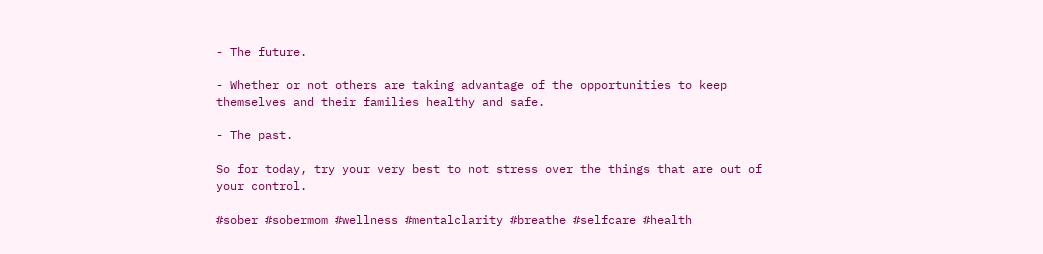- The future.

- Whether or not others are taking advantage of the opportunities to keep themselves and their families healthy and safe.

- The past.

So for today, try your very best to not stress over the things that are out of your control.

#sober #sobermom #wellness #mentalclarity #breathe #selfcare #health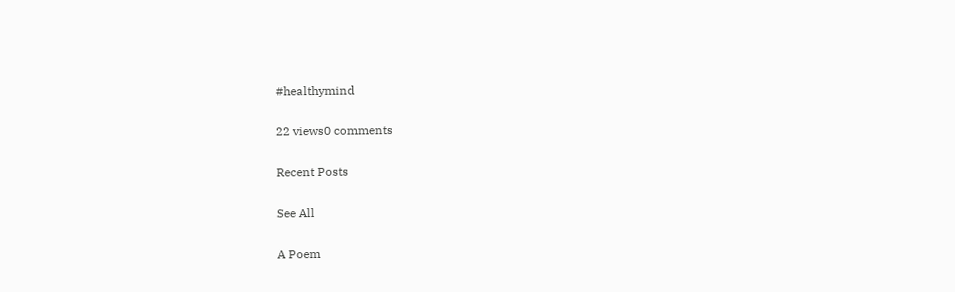#healthymind

22 views0 comments

Recent Posts

See All

A Poem